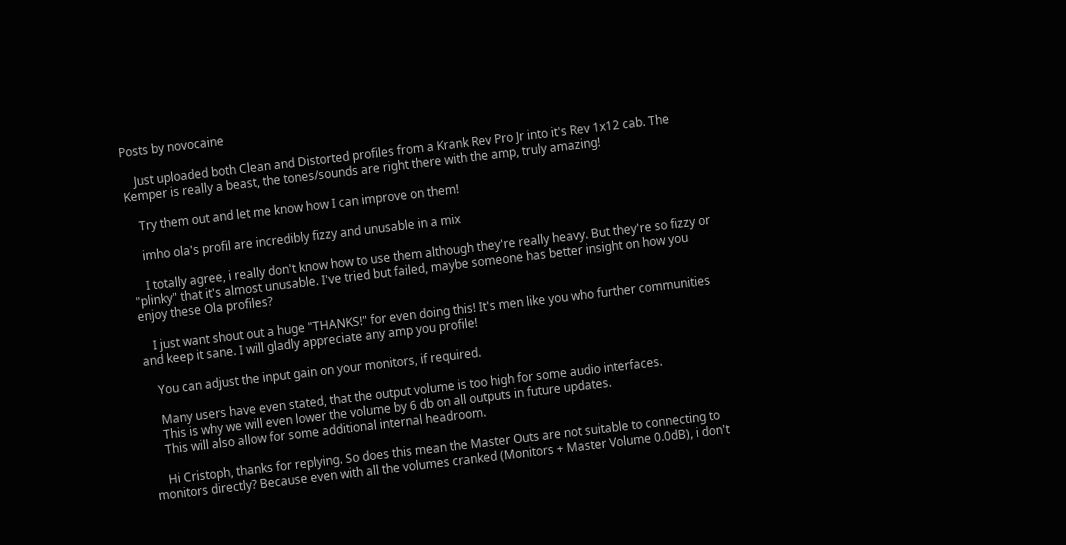Posts by novocaine

    Just uploaded both Clean and Distorted profiles from a Krank Rev Pro Jr into it's Rev 1x12 cab. The Kemper is really a beast, the tones/sounds are right there with the amp, truly amazing!

    Try them out and let me know how I can improve on them!

    imho ola's profil are incredibly fizzy and unusable in a mix

    I totally agree, i really don't know how to use them although they're really heavy. But they're so fizzy or "plinky" that it's almost unusable. I've tried but failed, maybe someone has better insight on how you enjoy these Ola profiles?

    I just want shout out a huge "THANKS!" for even doing this! It's men like you who further communities and keep it sane. I will gladly appreciate any amp you profile!

    You can adjust the input gain on your monitors, if required.

    Many users have even stated, that the output volume is too high for some audio interfaces.
    This is why we will even lower the volume by 6 db on all outputs in future updates.
    This will also allow for some additional internal headroom.

    Hi Cristoph, thanks for replying. So does this mean the Master Outs are not suitable to connecting to monitors directly? Because even with all the volumes cranked (Monitors + Master Volume 0.0dB), i don't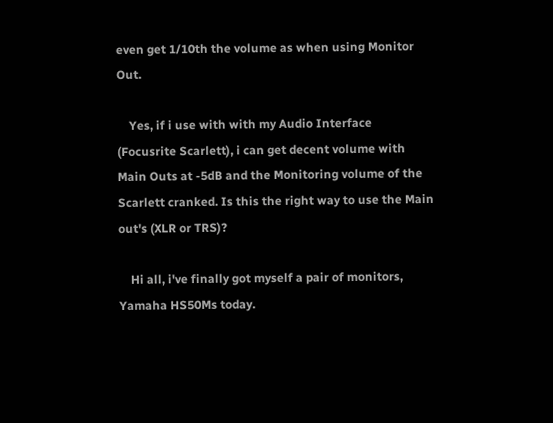even get 1/10th the volume as when using Monitor Out.

    Yes, if i use with with my Audio Interface (Focusrite Scarlett), i can get decent volume with Main Outs at -5dB and the Monitoring volume of the Scarlett cranked. Is this the right way to use the Main out's (XLR or TRS)?

    Hi all, i've finally got myself a pair of monitors, Yamaha HS50Ms today.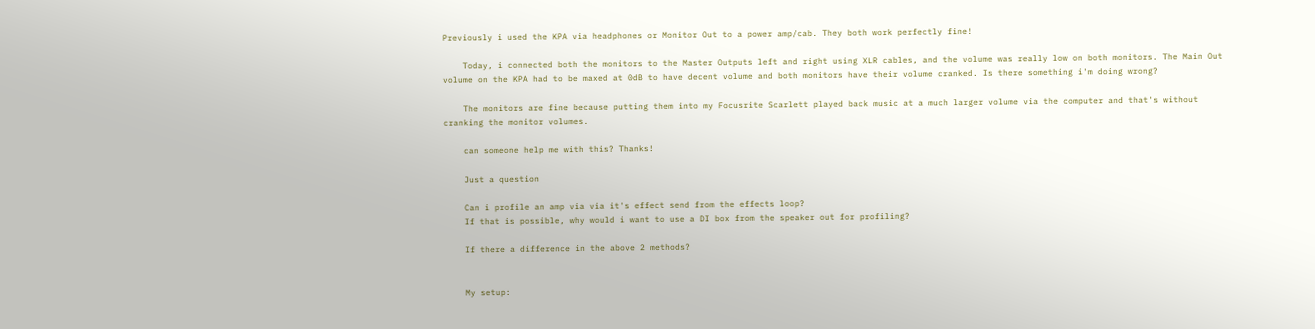Previously i used the KPA via headphones or Monitor Out to a power amp/cab. They both work perfectly fine!

    Today, i connected both the monitors to the Master Outputs left and right using XLR cables, and the volume was really low on both monitors. The Main Out volume on the KPA had to be maxed at 0dB to have decent volume and both monitors have their volume cranked. Is there something i'm doing wrong?

    The monitors are fine because putting them into my Focusrite Scarlett played back music at a much larger volume via the computer and that's without cranking the monitor volumes.

    can someone help me with this? Thanks!

    Just a question

    Can i profile an amp via via it's effect send from the effects loop?
    If that is possible, why would i want to use a DI box from the speaker out for profiling?

    If there a difference in the above 2 methods?


    My setup: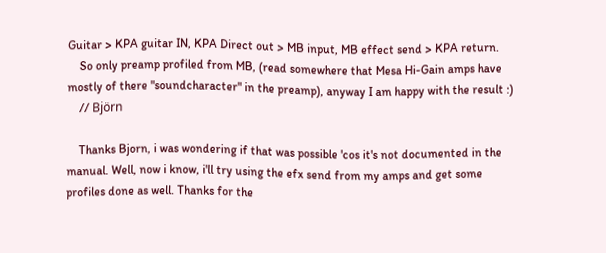Guitar > KPA guitar IN, KPA Direct out > MB input, MB effect send > KPA return.
    So only preamp profiled from MB, (read somewhere that Mesa Hi-Gain amps have mostly of there "soundcharacter" in the preamp), anyway I am happy with the result :)
    // Björn

    Thanks Bjorn, i was wondering if that was possible 'cos it's not documented in the manual. Well, now i know, i'll try using the efx send from my amps and get some profiles done as well. Thanks for the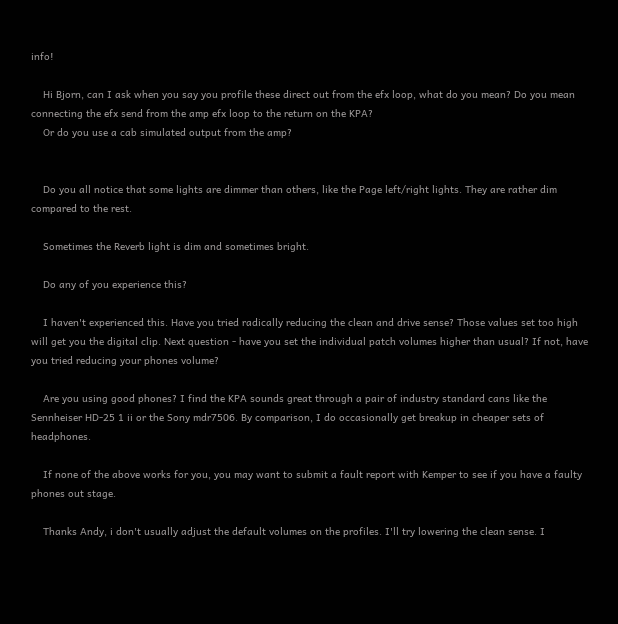info!

    Hi Bjorn, can I ask when you say you profile these direct out from the efx loop, what do you mean? Do you mean connecting the efx send from the amp efx loop to the return on the KPA?
    Or do you use a cab simulated output from the amp?


    Do you all notice that some lights are dimmer than others, like the Page left/right lights. They are rather dim compared to the rest.

    Sometimes the Reverb light is dim and sometimes bright.

    Do any of you experience this?

    I haven't experienced this. Have you tried radically reducing the clean and drive sense? Those values set too high will get you the digital clip. Next question - have you set the individual patch volumes higher than usual? If not, have you tried reducing your phones volume?

    Are you using good phones? I find the KPA sounds great through a pair of industry standard cans like the Sennheiser HD-25 1 ii or the Sony mdr7506. By comparison, I do occasionally get breakup in cheaper sets of headphones.

    If none of the above works for you, you may want to submit a fault report with Kemper to see if you have a faulty phones out stage.

    Thanks Andy, i don't usually adjust the default volumes on the profiles. I'll try lowering the clean sense. I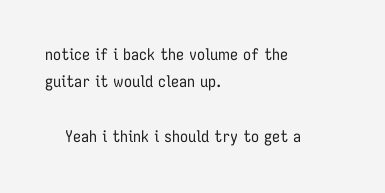notice if i back the volume of the guitar it would clean up.

    Yeah i think i should try to get a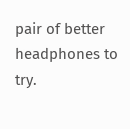pair of better headphones to try.